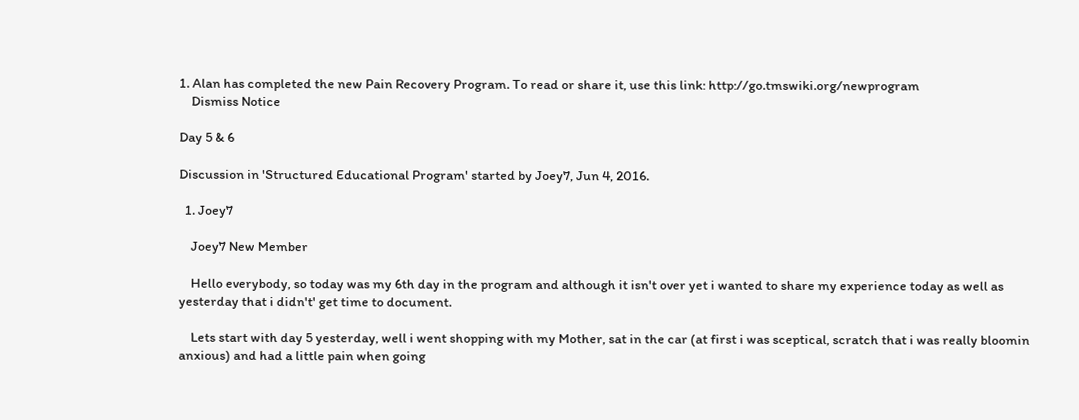1. Alan has completed the new Pain Recovery Program. To read or share it, use this link: http://go.tmswiki.org/newprogram
    Dismiss Notice

Day 5 & 6

Discussion in 'Structured Educational Program' started by Joey7, Jun 4, 2016.

  1. Joey7

    Joey7 New Member

    Hello everybody, so today was my 6th day in the program and although it isn't over yet i wanted to share my experience today as well as yesterday that i didn't' get time to document.

    Lets start with day 5 yesterday, well i went shopping with my Mother, sat in the car (at first i was sceptical, scratch that i was really bloomin anxious) and had a little pain when going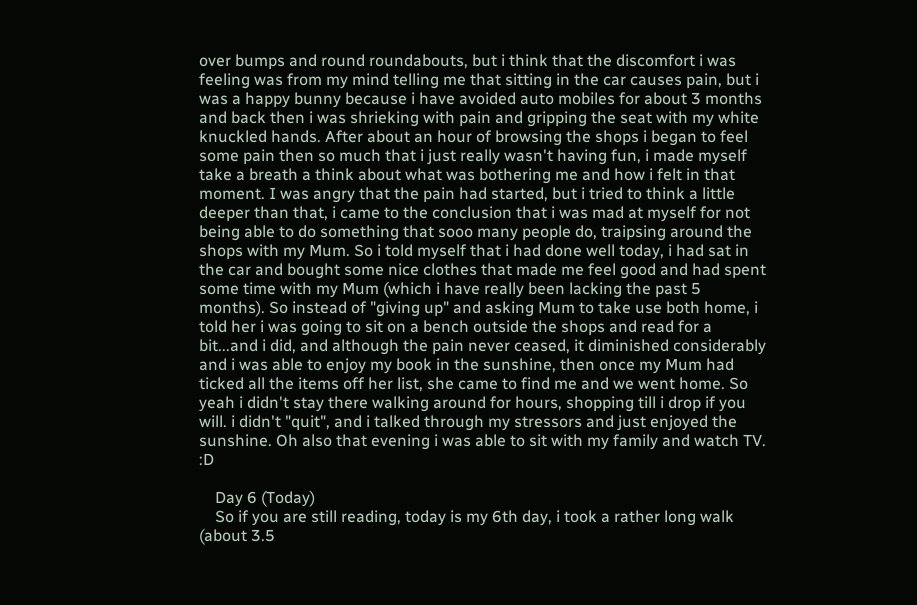over bumps and round roundabouts, but i think that the discomfort i was feeling was from my mind telling me that sitting in the car causes pain, but i was a happy bunny because i have avoided auto mobiles for about 3 months and back then i was shrieking with pain and gripping the seat with my white knuckled hands. After about an hour of browsing the shops i began to feel some pain then so much that i just really wasn't having fun, i made myself take a breath a think about what was bothering me and how i felt in that moment. I was angry that the pain had started, but i tried to think a little deeper than that, i came to the conclusion that i was mad at myself for not being able to do something that sooo many people do, traipsing around the shops with my Mum. So i told myself that i had done well today, i had sat in the car and bought some nice clothes that made me feel good and had spent some time with my Mum (which i have really been lacking the past 5 months). So instead of "giving up" and asking Mum to take use both home, i told her i was going to sit on a bench outside the shops and read for a bit...and i did, and although the pain never ceased, it diminished considerably and i was able to enjoy my book in the sunshine, then once my Mum had ticked all the items off her list, she came to find me and we went home. So yeah i didn't stay there walking around for hours, shopping till i drop if you will. i didn't "quit", and i talked through my stressors and just enjoyed the sunshine. Oh also that evening i was able to sit with my family and watch TV. :D

    Day 6 (Today)
    So if you are still reading, today is my 6th day, i took a rather long walk (about 3.5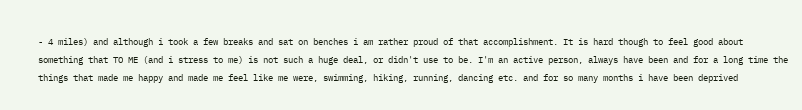- 4 miles) and although i took a few breaks and sat on benches i am rather proud of that accomplishment. It is hard though to feel good about something that TO ME (and i stress to me) is not such a huge deal, or didn't use to be. I'm an active person, always have been and for a long time the things that made me happy and made me feel like me were, swimming, hiking, running, dancing etc. and for so many months i have been deprived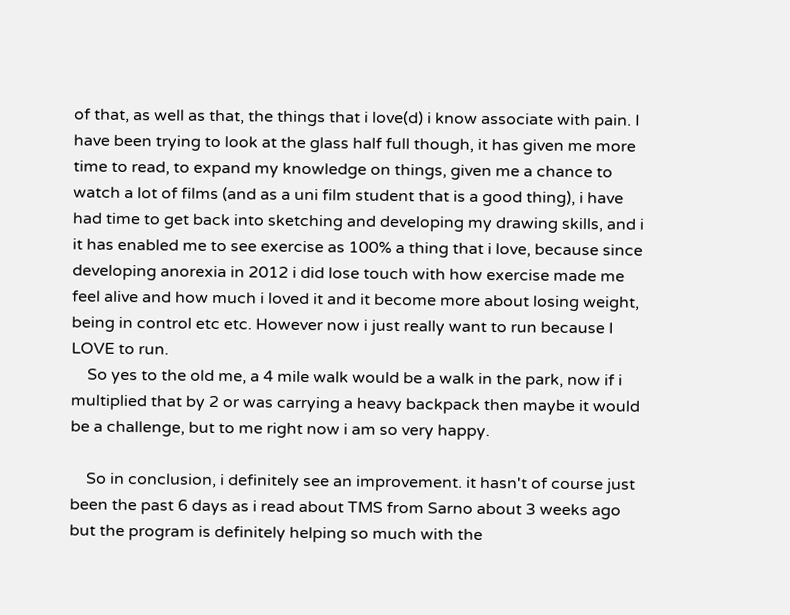of that, as well as that, the things that i love(d) i know associate with pain. I have been trying to look at the glass half full though, it has given me more time to read, to expand my knowledge on things, given me a chance to watch a lot of films (and as a uni film student that is a good thing), i have had time to get back into sketching and developing my drawing skills, and i it has enabled me to see exercise as 100% a thing that i love, because since developing anorexia in 2012 i did lose touch with how exercise made me feel alive and how much i loved it and it become more about losing weight, being in control etc etc. However now i just really want to run because I LOVE to run.
    So yes to the old me, a 4 mile walk would be a walk in the park, now if i multiplied that by 2 or was carrying a heavy backpack then maybe it would be a challenge, but to me right now i am so very happy.

    So in conclusion, i definitely see an improvement. it hasn't of course just been the past 6 days as i read about TMS from Sarno about 3 weeks ago but the program is definitely helping so much with the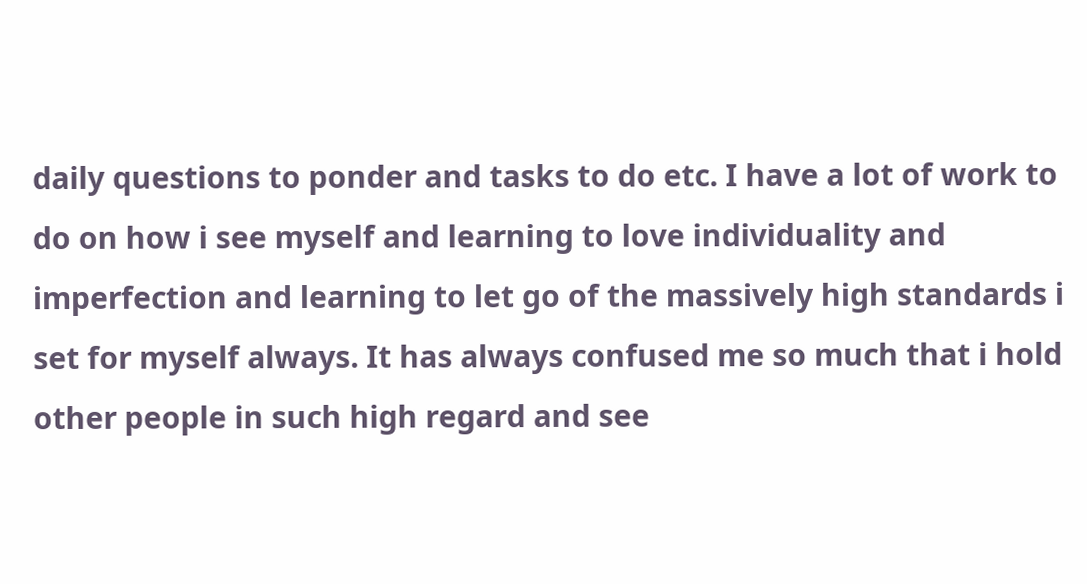daily questions to ponder and tasks to do etc. I have a lot of work to do on how i see myself and learning to love individuality and imperfection and learning to let go of the massively high standards i set for myself always. It has always confused me so much that i hold other people in such high regard and see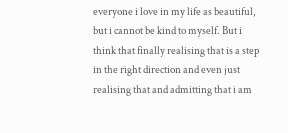everyone i love in my life as beautiful, but i cannot be kind to myself. But i think that finally realising that is a step in the right direction and even just realising that and admitting that i am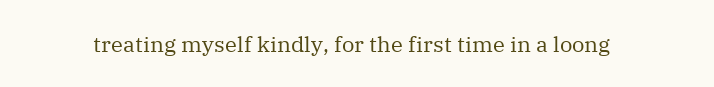treating myself kindly, for the first time in a loong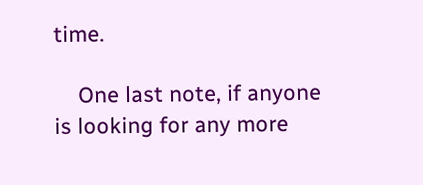time.

    One last note, if anyone is looking for any more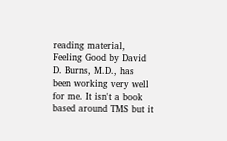reading material, Feeling Good by David D. Burns, M.D., has been working very well for me. It isn't a book based around TMS but it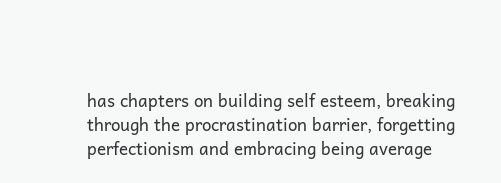has chapters on building self esteem, breaking through the procrastination barrier, forgetting perfectionism and embracing being average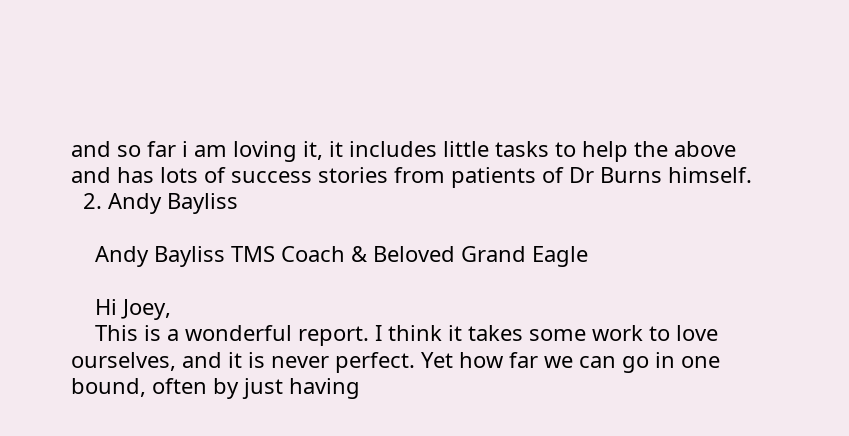and so far i am loving it, it includes little tasks to help the above and has lots of success stories from patients of Dr Burns himself.
  2. Andy Bayliss

    Andy Bayliss TMS Coach & Beloved Grand Eagle

    Hi Joey,
    This is a wonderful report. I think it takes some work to love ourselves, and it is never perfect. Yet how far we can go in one bound, often by just having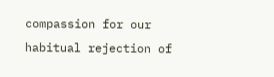compassion for our habitual rejection of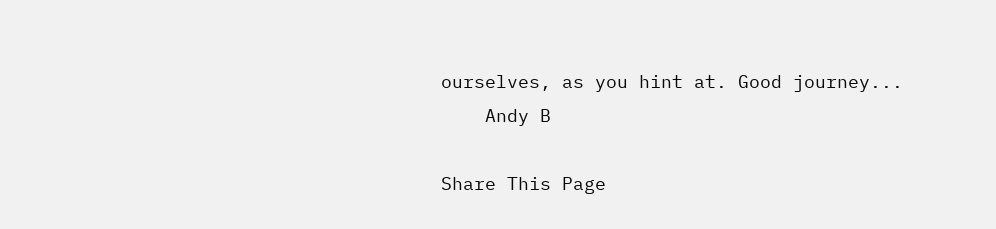ourselves, as you hint at. Good journey...
    Andy B

Share This Page